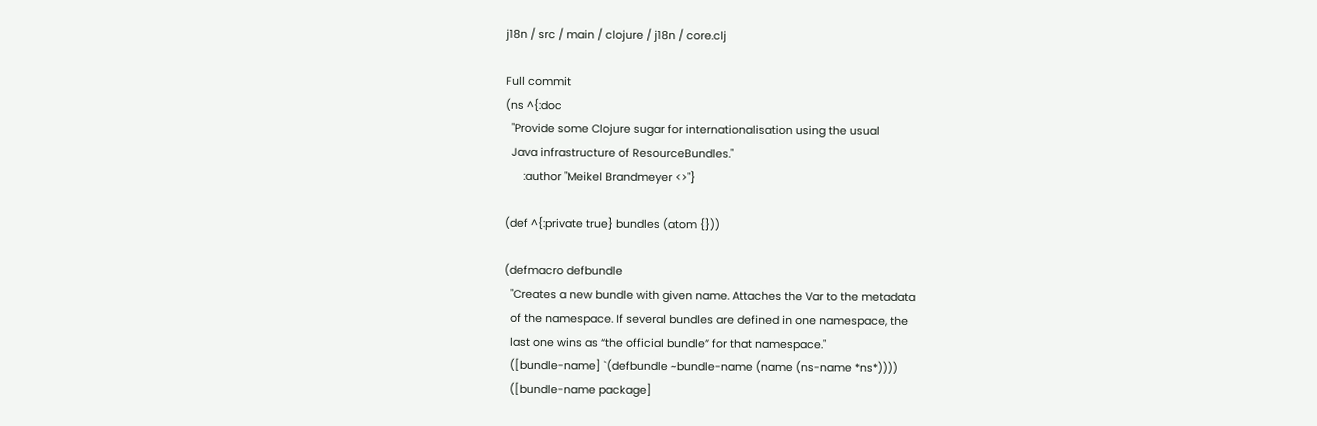j18n / src / main / clojure / j18n / core.clj

Full commit
(ns ^{:doc
  "Provide some Clojure sugar for internationalisation using the usual
  Java infrastructure of ResourceBundles."
      :author "Meikel Brandmeyer <>"}

(def ^{:private true} bundles (atom {}))

(defmacro defbundle
  "Creates a new bundle with given name. Attaches the Var to the metadata
  of the namespace. If several bundles are defined in one namespace, the
  last one wins as “the official bundle” for that namespace."
  ([bundle-name] `(defbundle ~bundle-name (name (ns-name *ns*))))
  ([bundle-name package]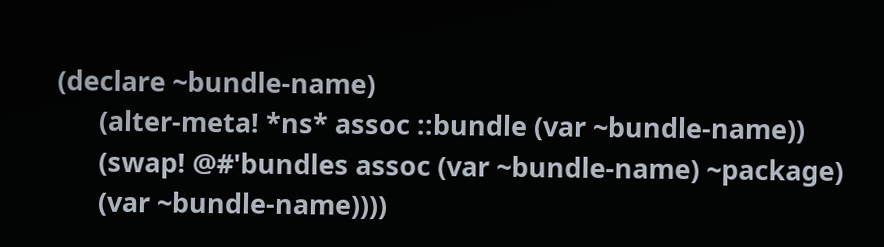(declare ~bundle-name)
      (alter-meta! *ns* assoc ::bundle (var ~bundle-name))
      (swap! @#'bundles assoc (var ~bundle-name) ~package)
      (var ~bundle-name))))